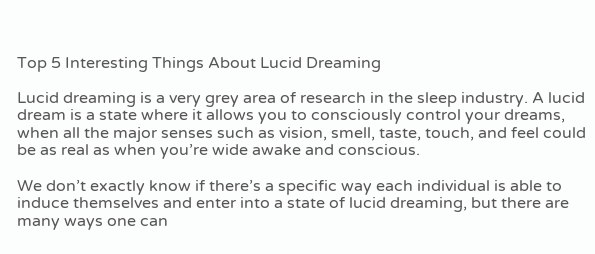Top 5 Interesting Things About Lucid Dreaming

Lucid dreaming is a very grey area of research in the sleep industry. A lucid dream is a state where it allows you to consciously control your dreams, when all the major senses such as vision, smell, taste, touch, and feel could be as real as when you’re wide awake and conscious.

We don’t exactly know if there’s a specific way each individual is able to induce themselves and enter into a state of lucid dreaming, but there are many ways one can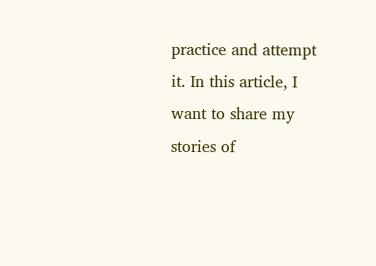practice and attempt it. In this article, I want to share my stories of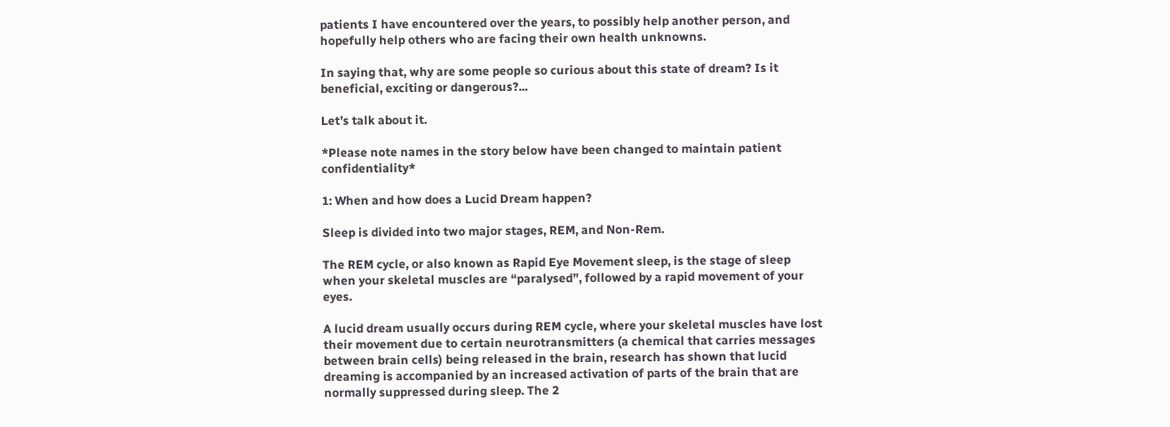patients I have encountered over the years, to possibly help another person, and hopefully help others who are facing their own health unknowns.

In saying that, why are some people so curious about this state of dream? Is it beneficial, exciting or dangerous?...

Let’s talk about it.

*Please note names in the story below have been changed to maintain patient confidentiality*

1: When and how does a Lucid Dream happen?

Sleep is divided into two major stages, REM, and Non-Rem.

The REM cycle, or also known as Rapid Eye Movement sleep, is the stage of sleep when your skeletal muscles are “paralysed”, followed by a rapid movement of your eyes.

A lucid dream usually occurs during REM cycle, where your skeletal muscles have lost their movement due to certain neurotransmitters (a chemical that carries messages between brain cells) being released in the brain, research has shown that lucid dreaming is accompanied by an increased activation of parts of the brain that are normally suppressed during sleep. The 2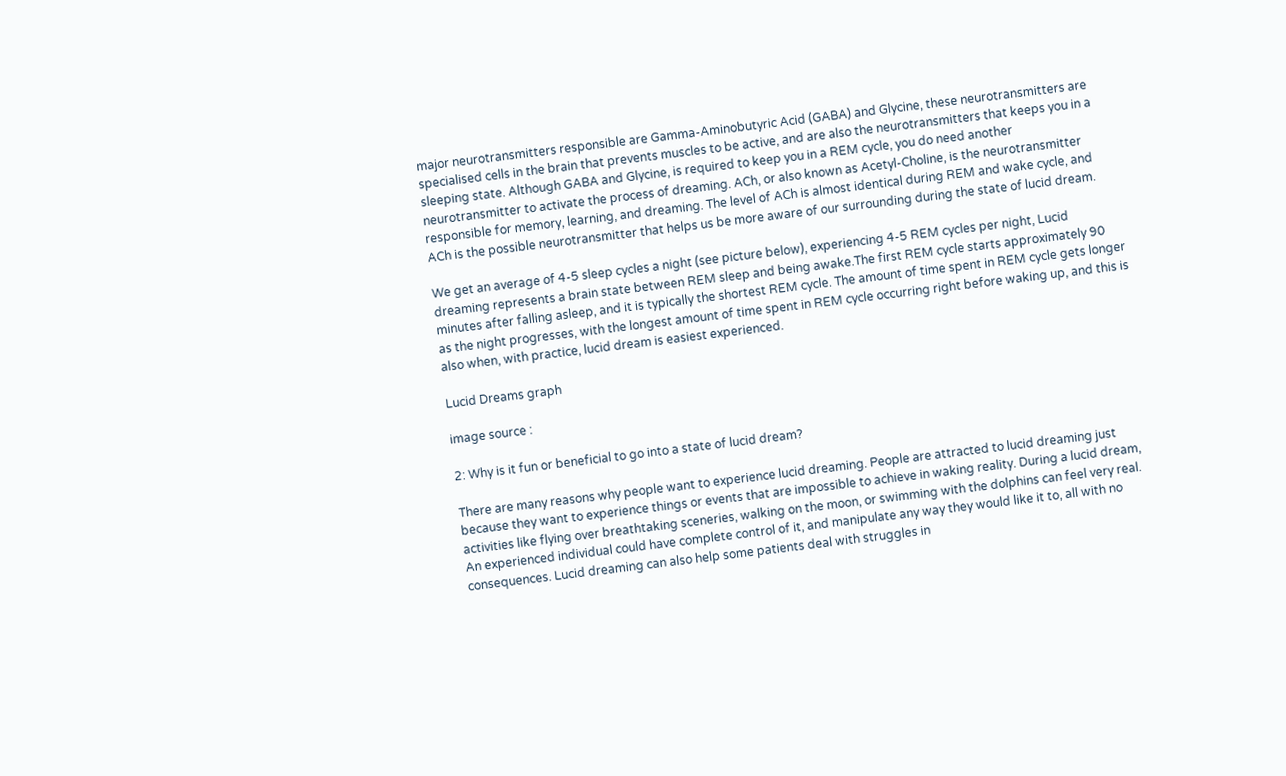major neurotransmitters responsible are Gamma-Aminobutyric Acid (GABA) and Glycine, these neurotransmitters are specialised cells in the brain that prevents muscles to be active, and are also the neurotransmitters that keeps you in a sleeping state. Although GABA and Glycine, is required to keep you in a REM cycle, you do need another neurotransmitter to activate the process of dreaming. ACh, or also known as Acetyl-Choline, is the neurotransmitter responsible for memory, learning, and dreaming. The level of ACh is almost identical during REM and wake cycle, and ACh is the possible neurotransmitter that helps us be more aware of our surrounding during the state of lucid dream.

We get an average of 4-5 sleep cycles a night (see picture below), experiencing 4-5 REM cycles per night, Lucid dreaming represents a brain state between REM sleep and being awake.The first REM cycle starts approximately 90 minutes after falling asleep, and it is typically the shortest REM cycle. The amount of time spent in REM cycle gets longer as the night progresses, with the longest amount of time spent in REM cycle occurring right before waking up, and this is also when, with practice, lucid dream is easiest experienced.

Lucid Dreams graph

image source :

2: Why is it fun or beneficial to go into a state of lucid dream?

There are many reasons why people want to experience lucid dreaming. People are attracted to lucid dreaming just because they want to experience things or events that are impossible to achieve in waking reality. During a lucid dream, activities like flying over breathtaking sceneries, walking on the moon, or swimming with the dolphins can feel very real. An experienced individual could have complete control of it, and manipulate any way they would like it to, all with no consequences. Lucid dreaming can also help some patients deal with struggles in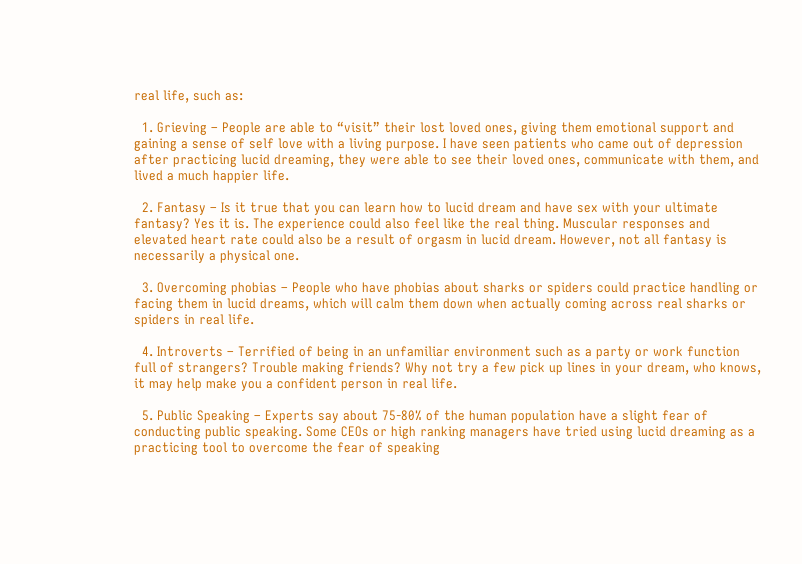real life, such as:

  1. Grieving – People are able to “visit” their lost loved ones, giving them emotional support and gaining a sense of self love with a living purpose. I have seen patients who came out of depression after practicing lucid dreaming, they were able to see their loved ones, communicate with them, and lived a much happier life.

  2. Fantasy – Is it true that you can learn how to lucid dream and have sex with your ultimate fantasy? Yes it is. The experience could also feel like the real thing. Muscular responses and elevated heart rate could also be a result of orgasm in lucid dream. However, not all fantasy is necessarily a physical one.

  3. Overcoming phobias – People who have phobias about sharks or spiders could practice handling or facing them in lucid dreams, which will calm them down when actually coming across real sharks or spiders in real life.

  4. Introverts – Terrified of being in an unfamiliar environment such as a party or work function full of strangers? Trouble making friends? Why not try a few pick up lines in your dream, who knows, it may help make you a confident person in real life.

  5. Public Speaking – Experts say about 75-80% of the human population have a slight fear of conducting public speaking. Some CEOs or high ranking managers have tried using lucid dreaming as a practicing tool to overcome the fear of speaking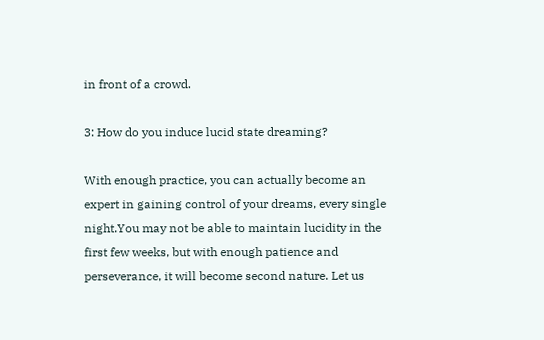in front of a crowd.

3: How do you induce lucid state dreaming?

With enough practice, you can actually become an expert in gaining control of your dreams, every single night.You may not be able to maintain lucidity in the first few weeks, but with enough patience and perseverance, it will become second nature. Let us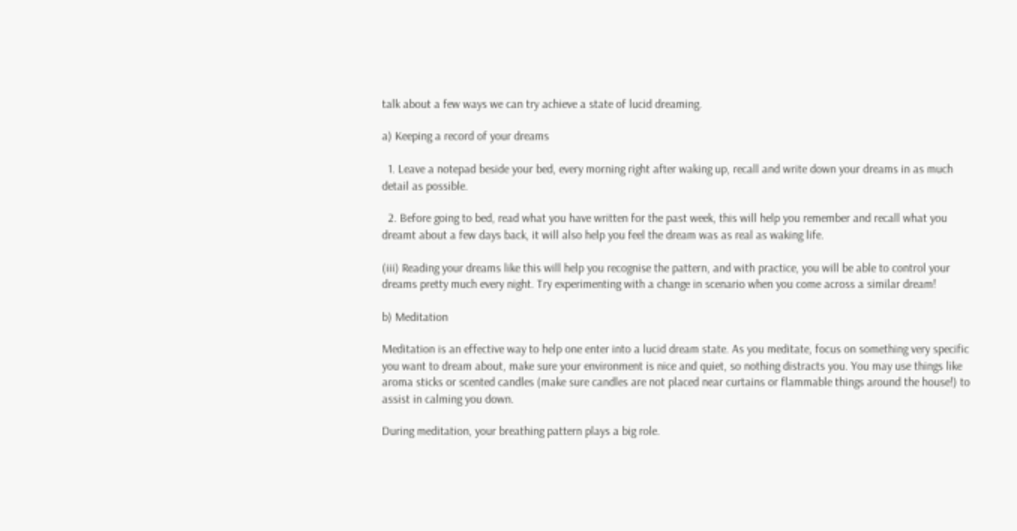talk about a few ways we can try achieve a state of lucid dreaming.

a) Keeping a record of your dreams

  1. Leave a notepad beside your bed, every morning right after waking up, recall and write down your dreams in as much detail as possible.

  2. Before going to bed, read what you have written for the past week, this will help you remember and recall what you dreamt about a few days back, it will also help you feel the dream was as real as waking life.

(iii) Reading your dreams like this will help you recognise the pattern, and with practice, you will be able to control your dreams pretty much every night. Try experimenting with a change in scenario when you come across a similar dream!

b) Meditation

Meditation is an effective way to help one enter into a lucid dream state. As you meditate, focus on something very specific you want to dream about, make sure your environment is nice and quiet, so nothing distracts you. You may use things like aroma sticks or scented candles (make sure candles are not placed near curtains or flammable things around the house!) to assist in calming you down.

During meditation, your breathing pattern plays a big role.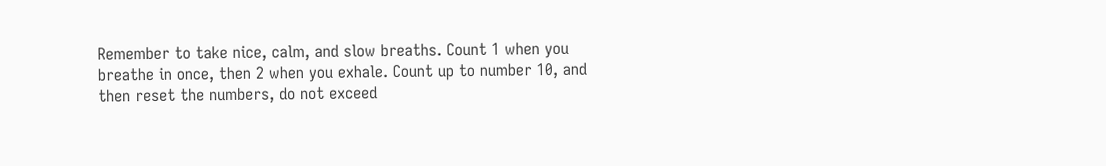Remember to take nice, calm, and slow breaths. Count 1 when you breathe in once, then 2 when you exhale. Count up to number 10, and then reset the numbers, do not exceed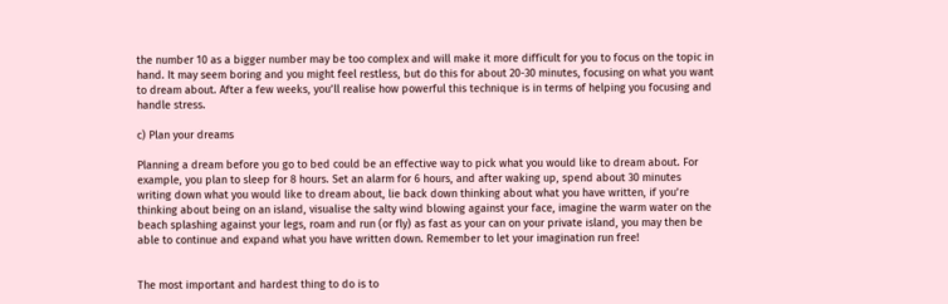the number 10 as a bigger number may be too complex and will make it more difficult for you to focus on the topic in hand. It may seem boring and you might feel restless, but do this for about 20-30 minutes, focusing on what you want to dream about. After a few weeks, you’ll realise how powerful this technique is in terms of helping you focusing and handle stress.

c) Plan your dreams

Planning a dream before you go to bed could be an effective way to pick what you would like to dream about. For example, you plan to sleep for 8 hours. Set an alarm for 6 hours, and after waking up, spend about 30 minutes writing down what you would like to dream about, lie back down thinking about what you have written, if you’re thinking about being on an island, visualise the salty wind blowing against your face, imagine the warm water on the beach splashing against your legs, roam and run (or fly) as fast as your can on your private island, you may then be able to continue and expand what you have written down. Remember to let your imagination run free!


The most important and hardest thing to do is to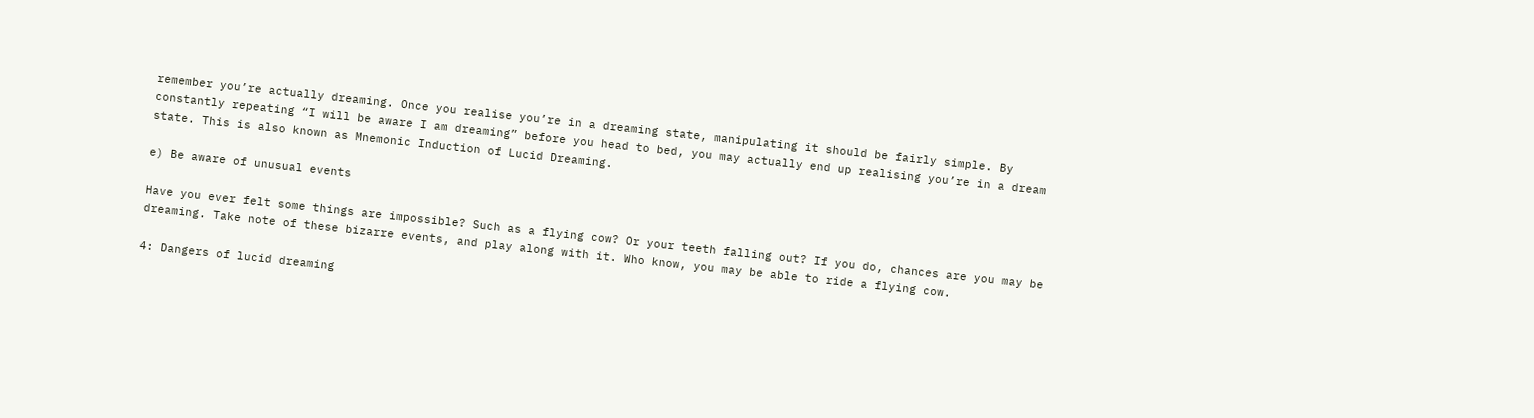remember you’re actually dreaming. Once you realise you’re in a dreaming state, manipulating it should be fairly simple. By constantly repeating “I will be aware I am dreaming” before you head to bed, you may actually end up realising you’re in a dream state. This is also known as Mnemonic Induction of Lucid Dreaming.

e) Be aware of unusual events

Have you ever felt some things are impossible? Such as a flying cow? Or your teeth falling out? If you do, chances are you may be dreaming. Take note of these bizarre events, and play along with it. Who know, you may be able to ride a flying cow.

4: Dangers of lucid dreaming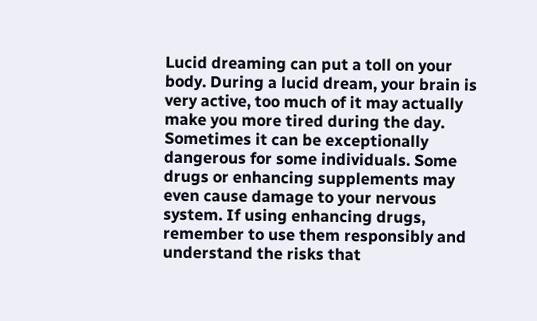Lucid dreaming can put a toll on your body. During a lucid dream, your brain is very active, too much of it may actually make you more tired during the day. Sometimes it can be exceptionally dangerous for some individuals. Some drugs or enhancing supplements may even cause damage to your nervous system. If using enhancing drugs, remember to use them responsibly and understand the risks that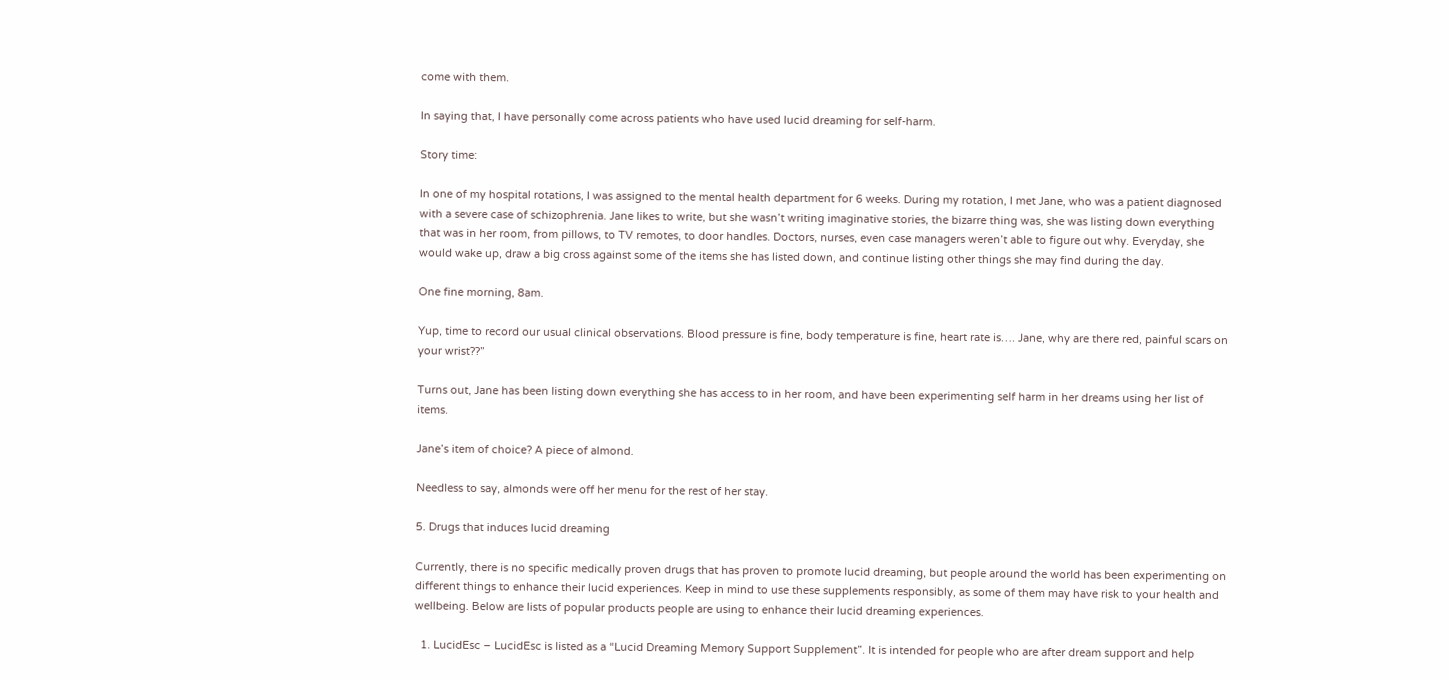come with them.

In saying that, I have personally come across patients who have used lucid dreaming for self-harm.

Story time:

In one of my hospital rotations, I was assigned to the mental health department for 6 weeks. During my rotation, I met Jane, who was a patient diagnosed with a severe case of schizophrenia. Jane likes to write, but she wasn’t writing imaginative stories, the bizarre thing was, she was listing down everything that was in her room, from pillows, to TV remotes, to door handles. Doctors, nurses, even case managers weren’t able to figure out why. Everyday, she would wake up, draw a big cross against some of the items she has listed down, and continue listing other things she may find during the day.

One fine morning, 8am.

Yup, time to record our usual clinical observations. Blood pressure is fine, body temperature is fine, heart rate is…. Jane, why are there red, painful scars on your wrist??”

Turns out, Jane has been listing down everything she has access to in her room, and have been experimenting self harm in her dreams using her list of items.

Jane’s item of choice? A piece of almond.

Needless to say, almonds were off her menu for the rest of her stay.

5. Drugs that induces lucid dreaming

Currently, there is no specific medically proven drugs that has proven to promote lucid dreaming, but people around the world has been experimenting on different things to enhance their lucid experiences. Keep in mind to use these supplements responsibly, as some of them may have risk to your health and wellbeing. Below are lists of popular products people are using to enhance their lucid dreaming experiences.

  1. LucidEsc – LucidEsc is listed as a “Lucid Dreaming Memory Support Supplement”. It is intended for people who are after dream support and help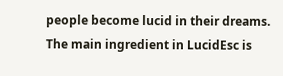people become lucid in their dreams. The main ingredient in LucidEsc is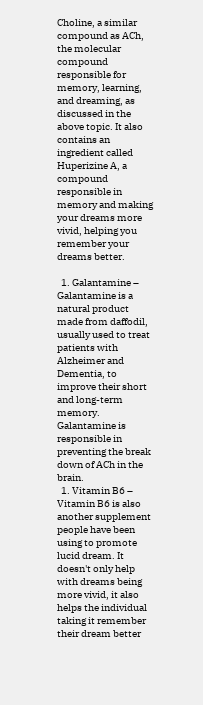Choline, a similar compound as ACh, the molecular compound responsible for memory, learning, and dreaming, as discussed in the above topic. It also contains an ingredient called Huperizine A, a compound responsible in memory and making your dreams more vivid, helping you remember your dreams better.

  1. Galantamine – Galantamine is a natural product made from daffodil, usually used to treat patients with Alzheimer and Dementia, to improve their short and long-term memory. Galantamine is responsible in preventing the break down of ACh in the brain.
  1. Vitamin B6 – Vitamin B6 is also another supplement people have been using to promote lucid dream. It doesn't only help with dreams being more vivid, it also helps the individual taking it remember their dream better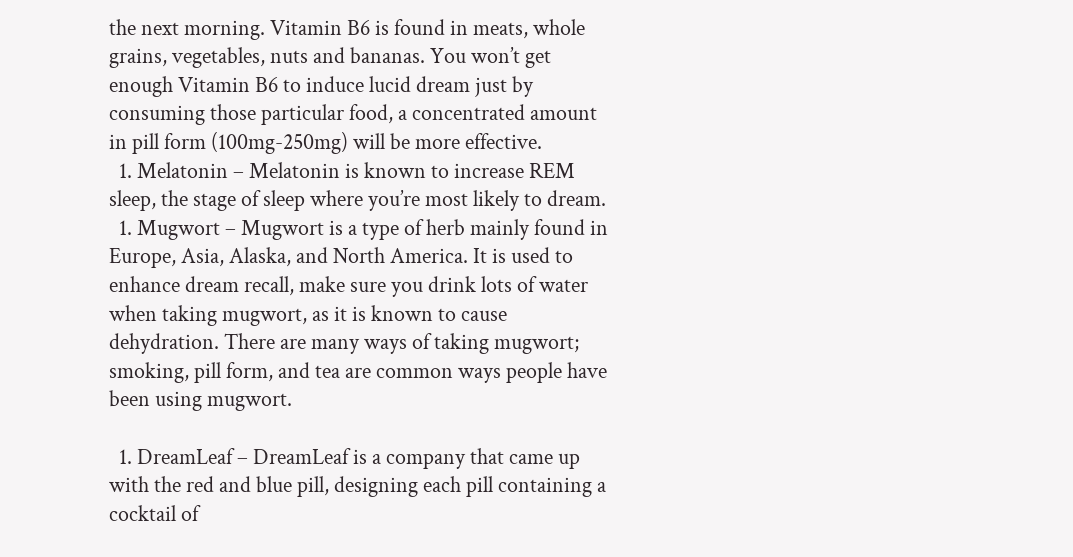the next morning. Vitamin B6 is found in meats, whole grains, vegetables, nuts and bananas. You won’t get enough Vitamin B6 to induce lucid dream just by consuming those particular food, a concentrated amount in pill form (100mg-250mg) will be more effective.
  1. Melatonin – Melatonin is known to increase REM sleep, the stage of sleep where you’re most likely to dream.
  1. Mugwort – Mugwort is a type of herb mainly found in Europe, Asia, Alaska, and North America. It is used to enhance dream recall, make sure you drink lots of water when taking mugwort, as it is known to cause dehydration. There are many ways of taking mugwort; smoking, pill form, and tea are common ways people have been using mugwort.

  1. DreamLeaf – DreamLeaf is a company that came up with the red and blue pill, designing each pill containing a cocktail of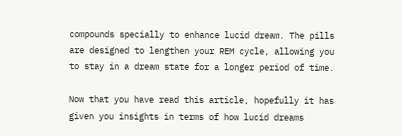compounds specially to enhance lucid dream. The pills are designed to lengthen your REM cycle, allowing you to stay in a dream state for a longer period of time.

Now that you have read this article, hopefully it has given you insights in terms of how lucid dreams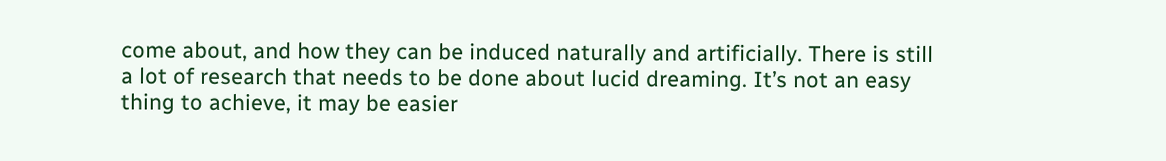come about, and how they can be induced naturally and artificially. There is still a lot of research that needs to be done about lucid dreaming. It’s not an easy thing to achieve, it may be easier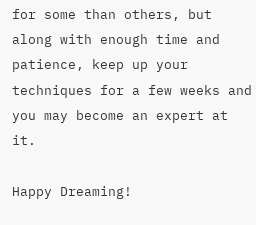for some than others, but along with enough time and patience, keep up your techniques for a few weeks and you may become an expert at it.

Happy Dreaming!